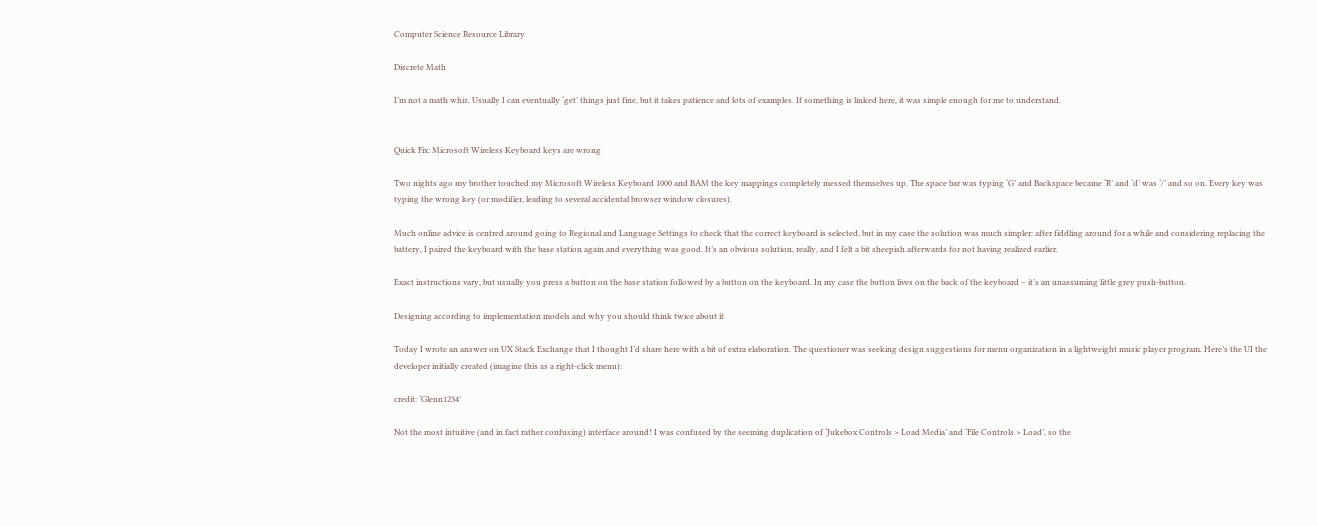Computer Science Resource Library

Discrete Math

I’m not a math whiz. Usually I can eventually ‘get’ things just fine, but it takes patience and lots of examples. If something is linked here, it was simple enough for me to understand.


Quick Fix: Microsoft Wireless Keyboard keys are wrong

Two nights ago my brother touched my Microsoft Wireless Keyboard 1000 and BAM the key mappings completely messed themselves up. The space bar was typing ‘G’ and Backspace became ‘R’ and ‘d’ was ‘/’ and so on. Every key was typing the wrong key (or modifier, leading to several accidental browser window closures).

Much online advice is centred around going to Regional and Language Settings to check that the correct keyboard is selected, but in my case the solution was much simpler: after fiddling around for a while and considering replacing the battery, I paired the keyboard with the base station again and everything was good. It’s an obvious solution, really, and I felt a bit sheepish afterwards for not having realized earlier.

Exact instructions vary, but usually you press a button on the base station followed by a button on the keyboard. In my case the button lives on the back of the keyboard – it’s an unassuming little grey push-button.

Designing according to implementation models and why you should think twice about it

Today I wrote an answer on UX Stack Exchange that I thought I’d share here with a bit of extra elaboration. The questioner was seeking design suggestions for menu organization in a lightweight music player program. Here’s the UI the developer initially created (imagine this as a right-click menu):

credit: ‘Glenn1234’

Not the most intuitive (and in fact rather confusing) interface around! I was confused by the seeming duplication of ‘Jukebox Controls > Load Media’ and ‘File Controls > Load’, so the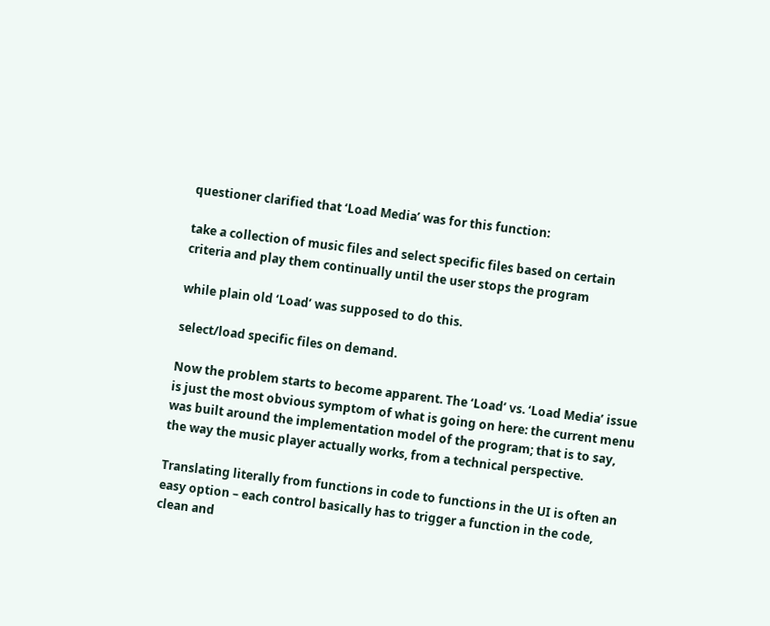questioner clarified that ‘Load Media’ was for this function:

take a collection of music files and select specific files based on certain criteria and play them continually until the user stops the program

while plain old ‘Load’ was supposed to do this.

select/load specific files on demand.

Now the problem starts to become apparent. The ‘Load’ vs. ‘Load Media’ issue is just the most obvious symptom of what is going on here: the current menu was built around the implementation model of the program; that is to say, the way the music player actually works, from a technical perspective.

Translating literally from functions in code to functions in the UI is often an easy option – each control basically has to trigger a function in the code, clean and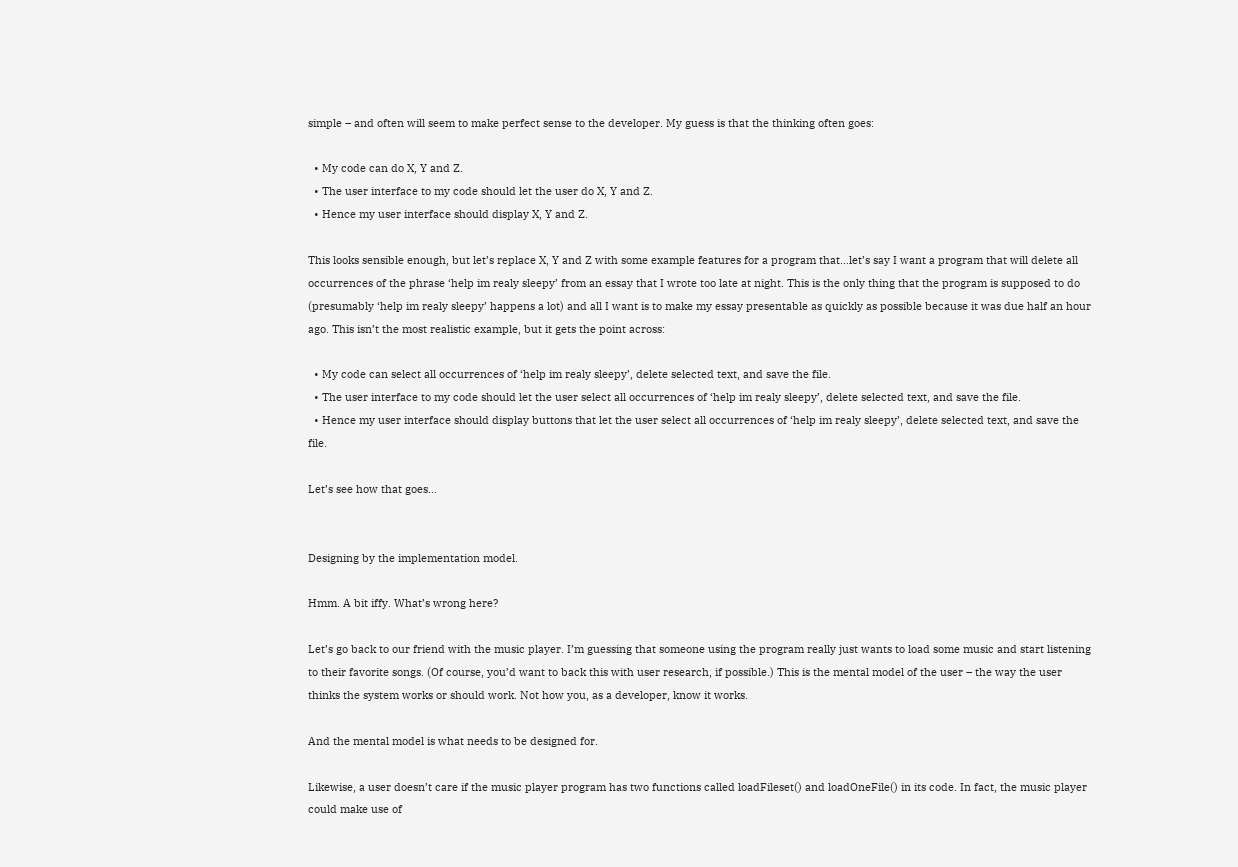simple – and often will seem to make perfect sense to the developer. My guess is that the thinking often goes:

  • My code can do X, Y and Z.
  • The user interface to my code should let the user do X, Y and Z.
  • Hence my user interface should display X, Y and Z.

This looks sensible enough, but let’s replace X, Y and Z with some example features for a program that…let’s say I want a program that will delete all occurrences of the phrase ‘help im realy sleepy’ from an essay that I wrote too late at night. This is the only thing that the program is supposed to do (presumably ‘help im realy sleepy’ happens a lot) and all I want is to make my essay presentable as quickly as possible because it was due half an hour ago. This isn’t the most realistic example, but it gets the point across:

  • My code can select all occurrences of ‘help im realy sleepy’, delete selected text, and save the file.
  • The user interface to my code should let the user select all occurrences of ‘help im realy sleepy’, delete selected text, and save the file.
  • Hence my user interface should display buttons that let the user select all occurrences of ‘help im realy sleepy’, delete selected text, and save the file.

Let’s see how that goes…


Designing by the implementation model.

Hmm. A bit iffy. What’s wrong here?

Let’s go back to our friend with the music player. I’m guessing that someone using the program really just wants to load some music and start listening to their favorite songs. (Of course, you’d want to back this with user research, if possible.) This is the mental model of the user – the way the user thinks the system works or should work. Not how you, as a developer, know it works.

And the mental model is what needs to be designed for.

Likewise, a user doesn’t care if the music player program has two functions called loadFileset() and loadOneFile() in its code. In fact, the music player could make use of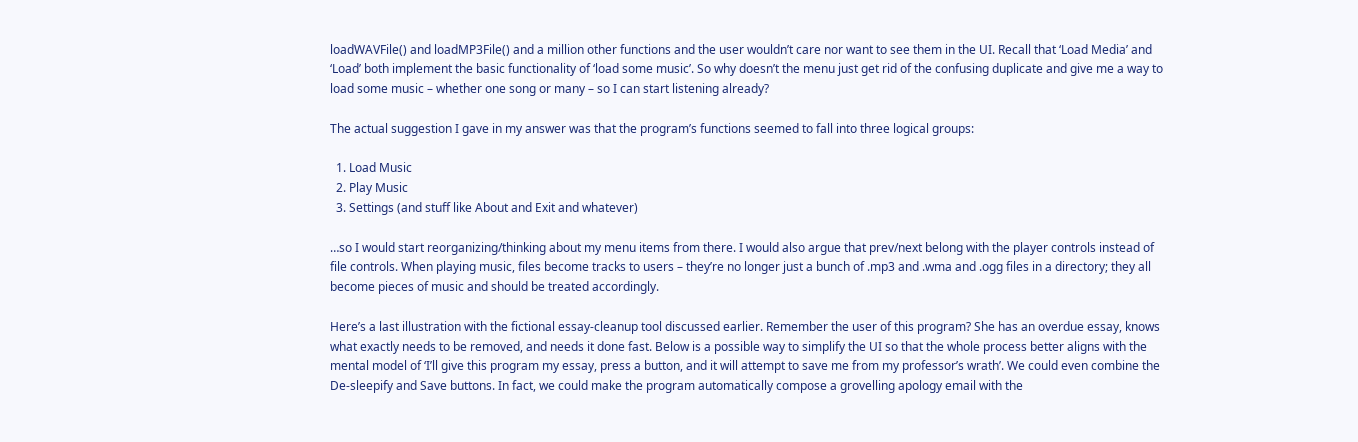loadWAVFile() and loadMP3File() and a million other functions and the user wouldn’t care nor want to see them in the UI. Recall that ‘Load Media’ and ‘Load’ both implement the basic functionality of ‘load some music’. So why doesn’t the menu just get rid of the confusing duplicate and give me a way to load some music – whether one song or many – so I can start listening already?

The actual suggestion I gave in my answer was that the program’s functions seemed to fall into three logical groups:

  1. Load Music
  2. Play Music
  3. Settings (and stuff like About and Exit and whatever)

…so I would start reorganizing/thinking about my menu items from there. I would also argue that prev/next belong with the player controls instead of file controls. When playing music, files become tracks to users – they’re no longer just a bunch of .mp3 and .wma and .ogg files in a directory; they all become pieces of music and should be treated accordingly.

Here’s a last illustration with the fictional essay-cleanup tool discussed earlier. Remember the user of this program? She has an overdue essay, knows what exactly needs to be removed, and needs it done fast. Below is a possible way to simplify the UI so that the whole process better aligns with the mental model of ‘I’ll give this program my essay, press a button, and it will attempt to save me from my professor’s wrath’. We could even combine the De-sleepify and Save buttons. In fact, we could make the program automatically compose a grovelling apology email with the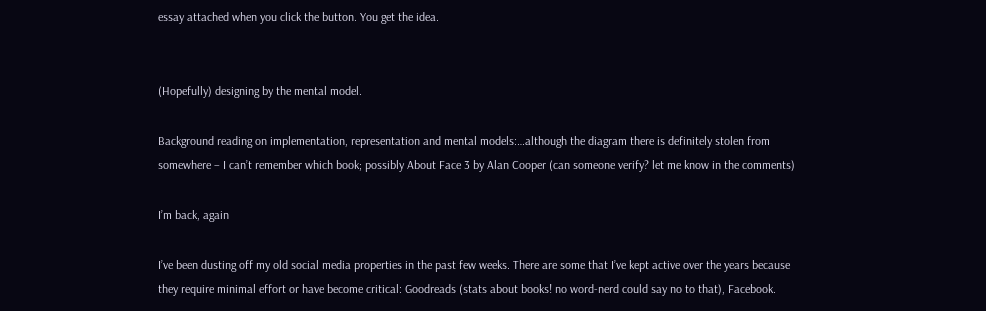essay attached when you click the button. You get the idea.


(Hopefully) designing by the mental model.

Background reading on implementation, representation and mental models:…although the diagram there is definitely stolen from somewhere – I can’t remember which book; possibly About Face 3 by Alan Cooper (can someone verify? let me know in the comments)

I’m back, again

I’ve been dusting off my old social media properties in the past few weeks. There are some that I’ve kept active over the years because they require minimal effort or have become critical: Goodreads (stats about books! no word-nerd could say no to that), Facebook.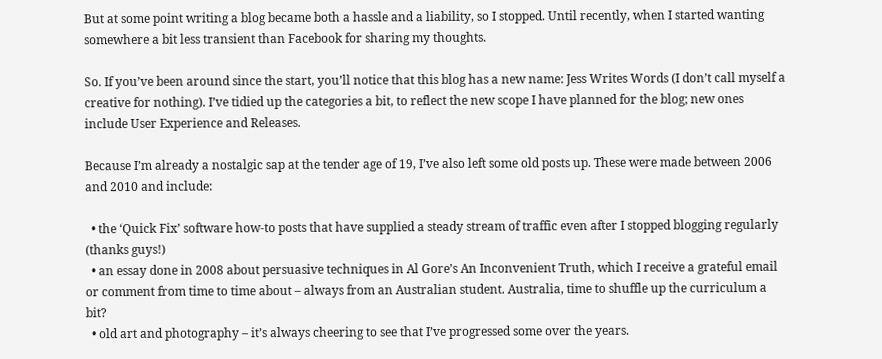But at some point writing a blog became both a hassle and a liability, so I stopped. Until recently, when I started wanting somewhere a bit less transient than Facebook for sharing my thoughts.

So. If you’ve been around since the start, you’ll notice that this blog has a new name: Jess Writes Words (I don’t call myself a creative for nothing). I’ve tidied up the categories a bit, to reflect the new scope I have planned for the blog; new ones include User Experience and Releases.

Because I’m already a nostalgic sap at the tender age of 19, I’ve also left some old posts up. These were made between 2006 and 2010 and include:

  • the ‘Quick Fix’ software how-to posts that have supplied a steady stream of traffic even after I stopped blogging regularly (thanks guys!)
  • an essay done in 2008 about persuasive techniques in Al Gore’s An Inconvenient Truth, which I receive a grateful email or comment from time to time about – always from an Australian student. Australia, time to shuffle up the curriculum a bit?
  • old art and photography – it’s always cheering to see that I’ve progressed some over the years.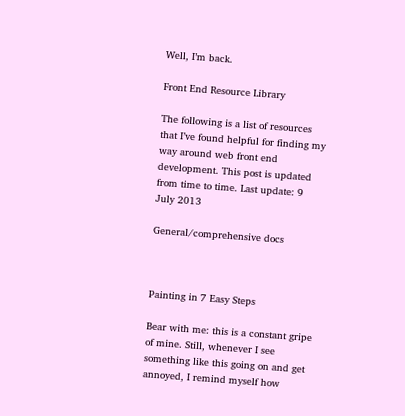Well, I’m back.

Front End Resource Library

The following is a list of resources that I’ve found helpful for finding my way around web front end development. This post is updated from time to time. Last update: 9 July 2013

General/comprehensive docs



Painting in 7 Easy Steps

Bear with me: this is a constant gripe of mine. Still, whenever I see something like this going on and get annoyed, I remind myself how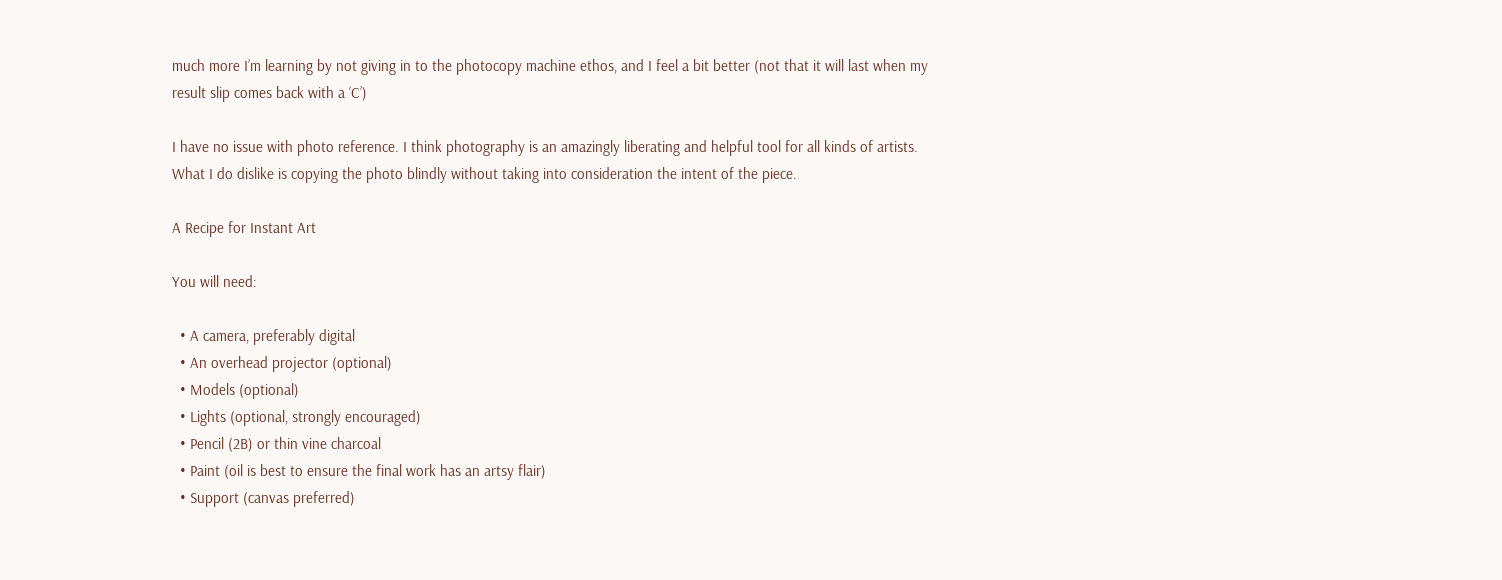much more I’m learning by not giving in to the photocopy machine ethos, and I feel a bit better (not that it will last when my result slip comes back with a ‘C’)

I have no issue with photo reference. I think photography is an amazingly liberating and helpful tool for all kinds of artists. What I do dislike is copying the photo blindly without taking into consideration the intent of the piece.

A Recipe for Instant Art

You will need:

  • A camera, preferably digital
  • An overhead projector (optional)
  • Models (optional)
  • Lights (optional, strongly encouraged)
  • Pencil (2B) or thin vine charcoal
  • Paint (oil is best to ensure the final work has an artsy flair)
  • Support (canvas preferred)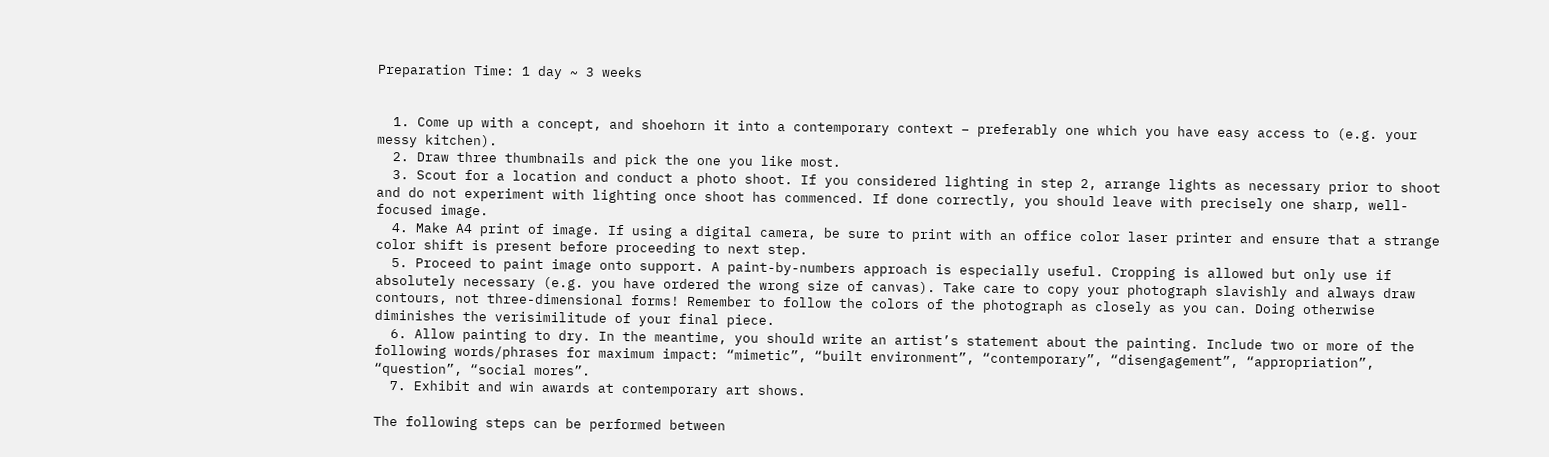Preparation Time: 1 day ~ 3 weeks


  1. Come up with a concept, and shoehorn it into a contemporary context – preferably one which you have easy access to (e.g. your messy kitchen).
  2. Draw three thumbnails and pick the one you like most.
  3. Scout for a location and conduct a photo shoot. If you considered lighting in step 2, arrange lights as necessary prior to shoot and do not experiment with lighting once shoot has commenced. If done correctly, you should leave with precisely one sharp, well-focused image.
  4. Make A4 print of image. If using a digital camera, be sure to print with an office color laser printer and ensure that a strange color shift is present before proceeding to next step.
  5. Proceed to paint image onto support. A paint-by-numbers approach is especially useful. Cropping is allowed but only use if absolutely necessary (e.g. you have ordered the wrong size of canvas). Take care to copy your photograph slavishly and always draw contours, not three-dimensional forms! Remember to follow the colors of the photograph as closely as you can. Doing otherwise diminishes the verisimilitude of your final piece.
  6. Allow painting to dry. In the meantime, you should write an artist’s statement about the painting. Include two or more of the following words/phrases for maximum impact: “mimetic”, “built environment”, “contemporary”, “disengagement”, “appropriation”, “question”, “social mores”.
  7. Exhibit and win awards at contemporary art shows.

The following steps can be performed between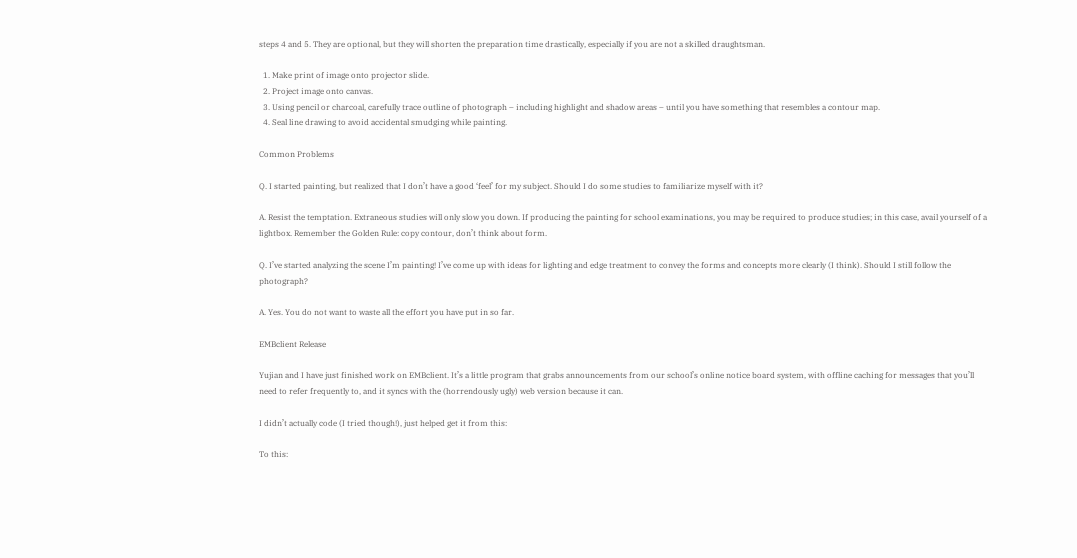steps 4 and 5. They are optional, but they will shorten the preparation time drastically, especially if you are not a skilled draughtsman.

  1. Make print of image onto projector slide.
  2. Project image onto canvas.
  3. Using pencil or charcoal, carefully trace outline of photograph – including highlight and shadow areas – until you have something that resembles a contour map.
  4. Seal line drawing to avoid accidental smudging while painting.

Common Problems

Q. I started painting, but realized that I don’t have a good ‘feel’ for my subject. Should I do some studies to familiarize myself with it?

A. Resist the temptation. Extraneous studies will only slow you down. If producing the painting for school examinations, you may be required to produce studies; in this case, avail yourself of a lightbox. Remember the Golden Rule: copy contour, don’t think about form.

Q. I’ve started analyzing the scene I’m painting! I’ve come up with ideas for lighting and edge treatment to convey the forms and concepts more clearly (I think). Should I still follow the photograph?

A. Yes. You do not want to waste all the effort you have put in so far.

EMBclient Release

Yujian and I have just finished work on EMBclient. It’s a little program that grabs announcements from our school’s online notice board system, with offline caching for messages that you’ll need to refer frequently to, and it syncs with the (horrendously ugly) web version because it can.

I didn’t actually code (I tried though!), just helped get it from this:

To this: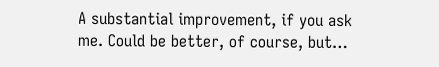A substantial improvement, if you ask me. Could be better, of course, but…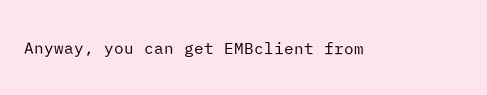Anyway, you can get EMBclient from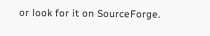or look for it on SourceForge.